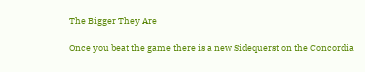The Bigger They Are

Once you beat the game there is a new Sidequerst on the Concordia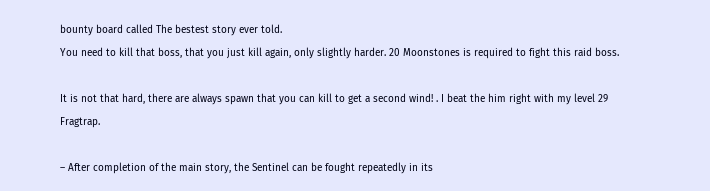bounty board called The bestest story ever told.
You need to kill that boss, that you just kill again, only slightly harder. 20 Moonstones is required to fight this raid boss.

It is not that hard, there are always spawn that you can kill to get a second wind! . I beat the him right with my level 29 Fragtrap.

– After completion of the main story, the Sentinel can be fought repeatedly in its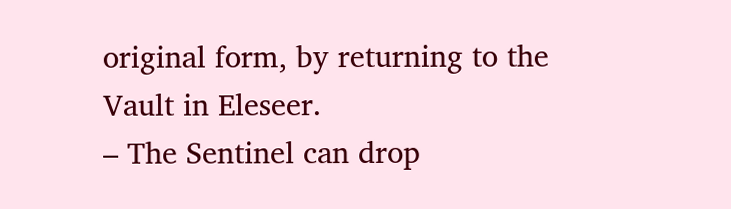original form, by returning to the Vault in Eleseer.
– The Sentinel can drop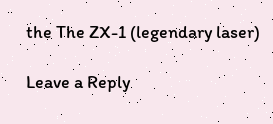the The ZX-1 (legendary laser)

Leave a Reply